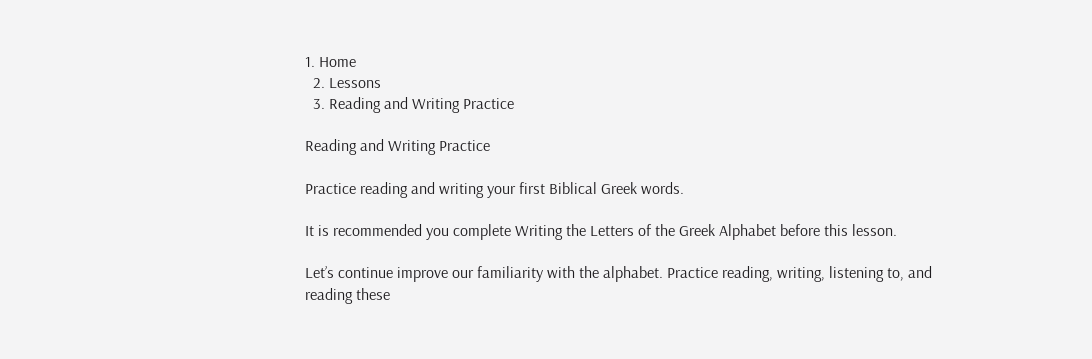1. Home
  2. Lessons
  3. Reading and Writing Practice

Reading and Writing Practice

Practice reading and writing your first Biblical Greek words.

It is recommended you complete Writing the Letters of the Greek Alphabet before this lesson.

Let’s continue improve our familiarity with the alphabet. Practice reading, writing, listening to, and reading these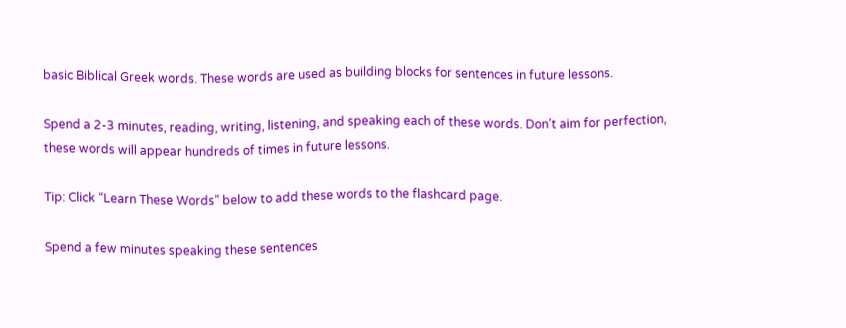basic Biblical Greek words. These words are used as building blocks for sentences in future lessons.

Spend a 2-3 minutes, reading, writing, listening, and speaking each of these words. Don’t aim for perfection, these words will appear hundreds of times in future lessons.

Tip: Click “Learn These Words” below to add these words to the flashcard page.

Spend a few minutes speaking these sentences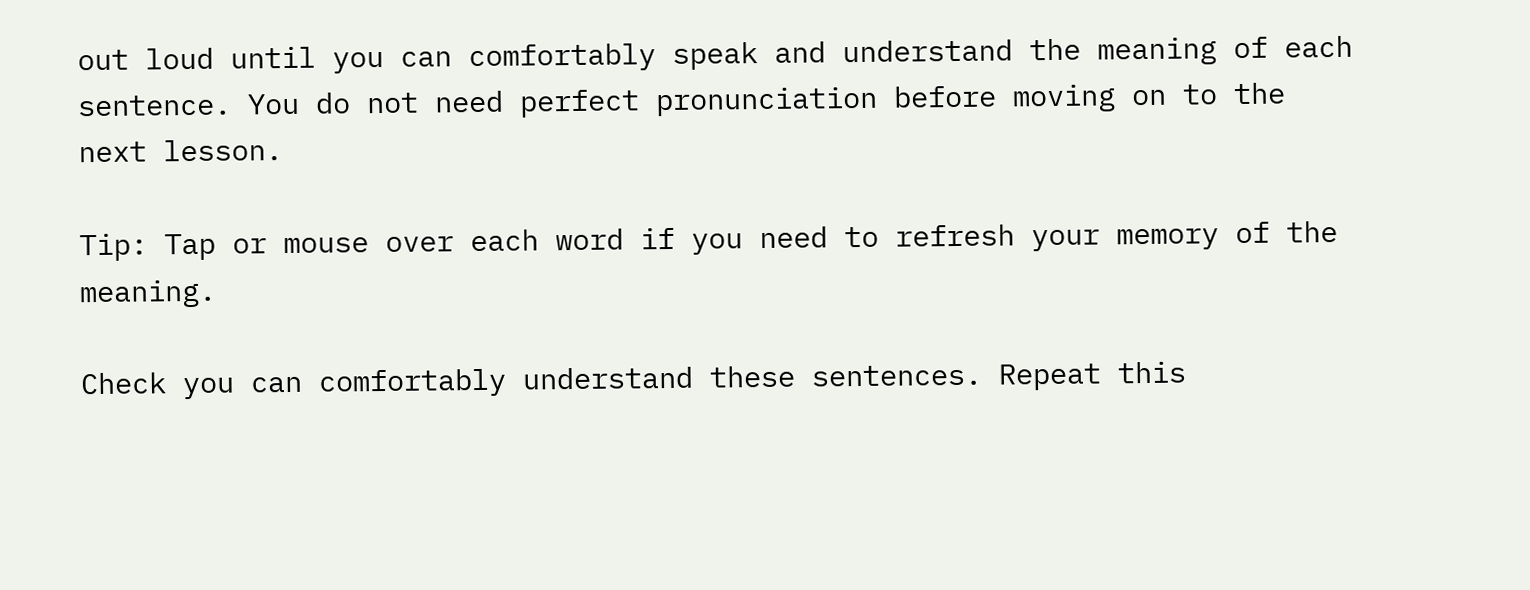out loud until you can comfortably speak and understand the meaning of each sentence. You do not need perfect pronunciation before moving on to the next lesson.

Tip: Tap or mouse over each word if you need to refresh your memory of the meaning.

Check you can comfortably understand these sentences. Repeat this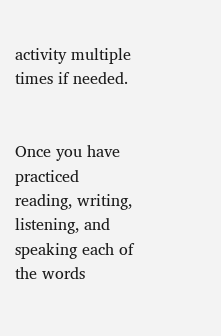activity multiple times if needed.


Once you have practiced reading, writing, listening, and speaking each of the words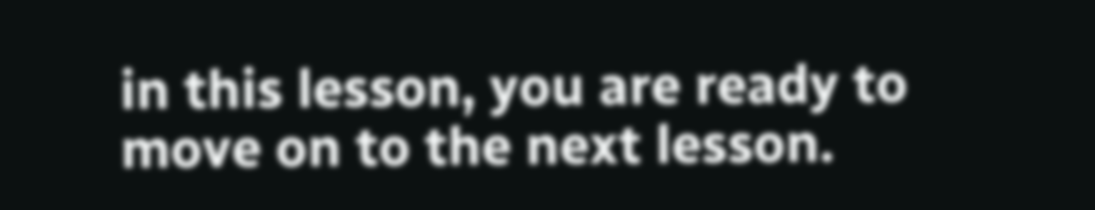in this lesson, you are ready to move on to the next lesson.